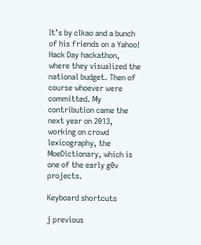It’s by clkao and a bunch of his friends on a Yahoo! Hack Day hackathon, where they visualized the national budget. Then of course whoever were committed. My contribution came the next year on 2013, working on crowd lexicography, the MoeDictionary, which is one of the early g0v projects.

Keyboard shortcuts

j previous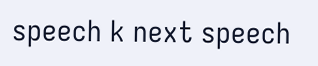speech k next speech